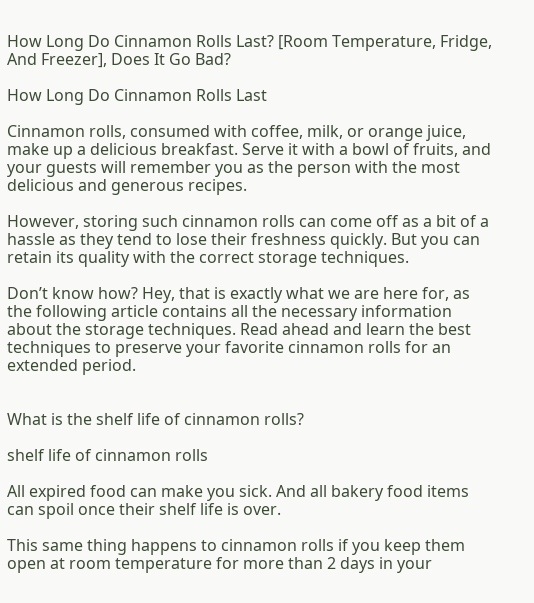How Long Do Cinnamon Rolls Last? [Room Temperature, Fridge, And Freezer], Does It Go Bad?

How Long Do Cinnamon Rolls Last

Cinnamon rolls, consumed with coffee, milk, or orange juice, make up a delicious breakfast. Serve it with a bowl of fruits, and your guests will remember you as the person with the most delicious and generous recipes.

However, storing such cinnamon rolls can come off as a bit of a hassle as they tend to lose their freshness quickly. But you can retain its quality with the correct storage techniques.

Don’t know how? Hey, that is exactly what we are here for, as the following article contains all the necessary information about the storage techniques. Read ahead and learn the best techniques to preserve your favorite cinnamon rolls for an extended period.


What is the shelf life of cinnamon rolls?

shelf life of cinnamon rolls

All expired food can make you sick. And all bakery food items can spoil once their shelf life is over.

This same thing happens to cinnamon rolls if you keep them open at room temperature for more than 2 days in your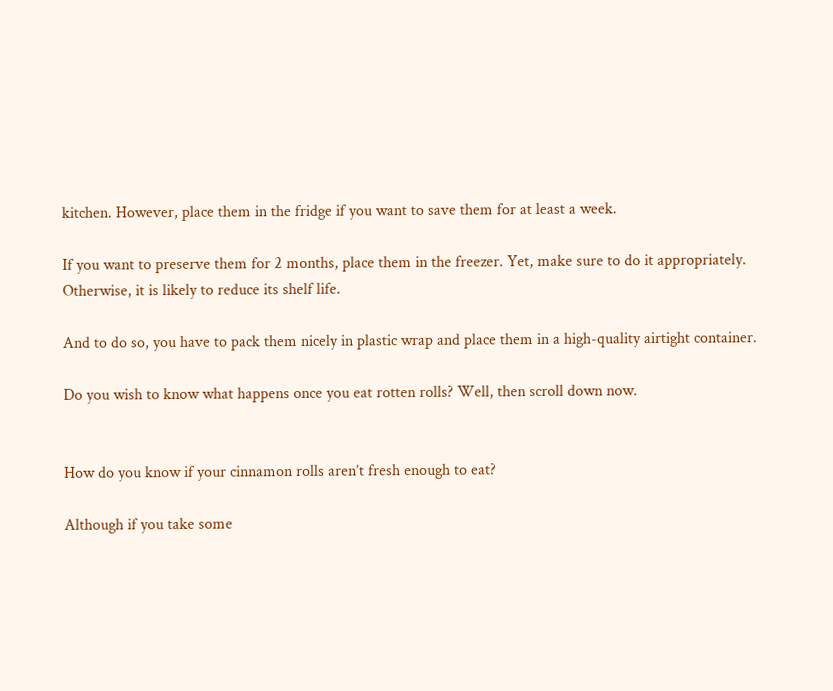kitchen. However, place them in the fridge if you want to save them for at least a week.

If you want to preserve them for 2 months, place them in the freezer. Yet, make sure to do it appropriately. Otherwise, it is likely to reduce its shelf life.

And to do so, you have to pack them nicely in plastic wrap and place them in a high-quality airtight container.

Do you wish to know what happens once you eat rotten rolls? Well, then scroll down now.


How do you know if your cinnamon rolls aren’t fresh enough to eat?

Although if you take some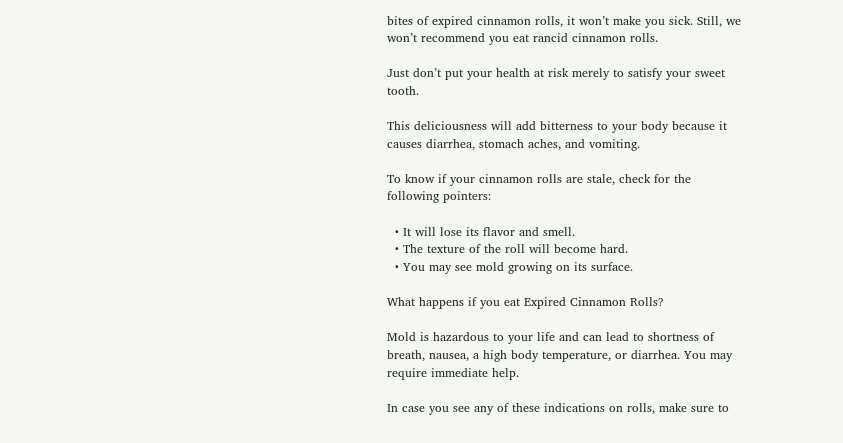bites of expired cinnamon rolls, it won’t make you sick. Still, we won’t recommend you eat rancid cinnamon rolls.

Just don’t put your health at risk merely to satisfy your sweet tooth.

This deliciousness will add bitterness to your body because it causes diarrhea, stomach aches, and vomiting.

To know if your cinnamon rolls are stale, check for the following pointers:

  • It will lose its flavor and smell.
  • The texture of the roll will become hard.
  • You may see mold growing on its surface.

What happens if you eat Expired Cinnamon Rolls?

Mold is hazardous to your life and can lead to shortness of breath, nausea, a high body temperature, or diarrhea. You may require immediate help.

In case you see any of these indications on rolls, make sure to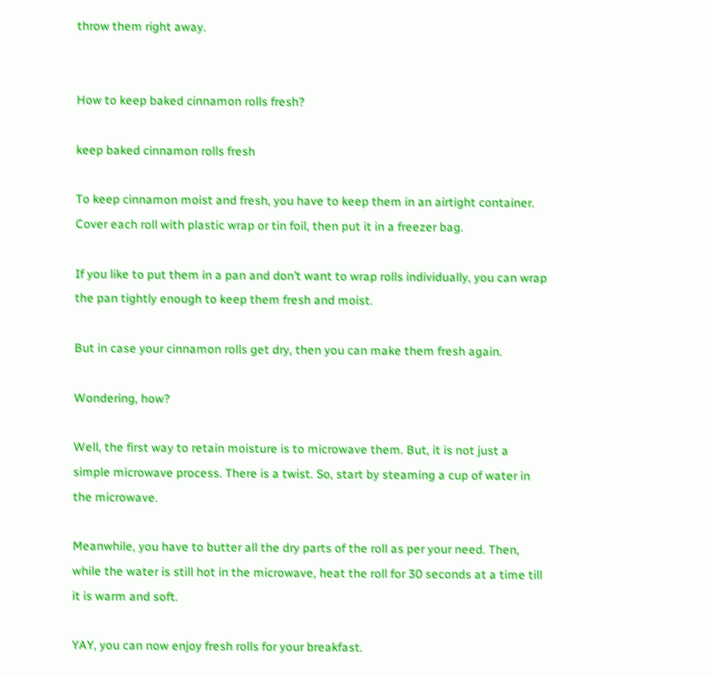throw them right away.


How to keep baked cinnamon rolls fresh?

keep baked cinnamon rolls fresh

To keep cinnamon moist and fresh, you have to keep them in an airtight container. Cover each roll with plastic wrap or tin foil, then put it in a freezer bag.

If you like to put them in a pan and don’t want to wrap rolls individually, you can wrap the pan tightly enough to keep them fresh and moist.

But in case your cinnamon rolls get dry, then you can make them fresh again.

Wondering, how?

Well, the first way to retain moisture is to microwave them. But, it is not just a simple microwave process. There is a twist. So, start by steaming a cup of water in the microwave.

Meanwhile, you have to butter all the dry parts of the roll as per your need. Then, while the water is still hot in the microwave, heat the roll for 30 seconds at a time till it is warm and soft.

YAY, you can now enjoy fresh rolls for your breakfast.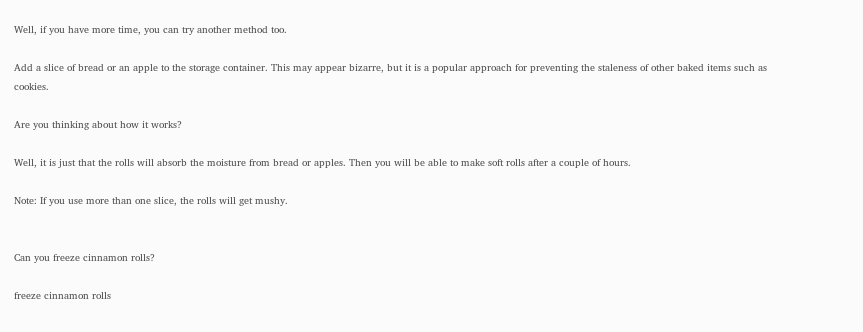Well, if you have more time, you can try another method too.

Add a slice of bread or an apple to the storage container. This may appear bizarre, but it is a popular approach for preventing the staleness of other baked items such as cookies.

Are you thinking about how it works?

Well, it is just that the rolls will absorb the moisture from bread or apples. Then you will be able to make soft rolls after a couple of hours.

Note: If you use more than one slice, the rolls will get mushy.


Can you freeze cinnamon rolls?

freeze cinnamon rolls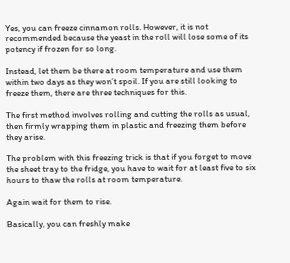Yes, you can freeze cinnamon rolls. However, it is not recommended because the yeast in the roll will lose some of its potency if frozen for so long.

Instead, let them be there at room temperature and use them within two days as they won’t spoil. If you are still looking to freeze them, there are three techniques for this.

The first method involves rolling and cutting the rolls as usual, then firmly wrapping them in plastic and freezing them before they arise.

The problem with this freezing trick is that if you forget to move the sheet tray to the fridge, you have to wait for at least five to six hours to thaw the rolls at room temperature.

Again wait for them to rise.

Basically, you can freshly make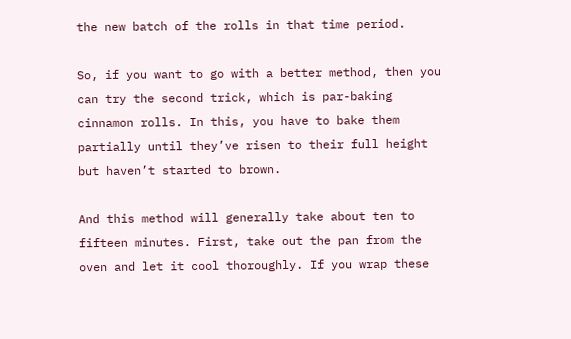the new batch of the rolls in that time period.

So, if you want to go with a better method, then you can try the second trick, which is par-baking cinnamon rolls. In this, you have to bake them partially until they’ve risen to their full height but haven’t started to brown.

And this method will generally take about ten to fifteen minutes. First, take out the pan from the oven and let it cool thoroughly. If you wrap these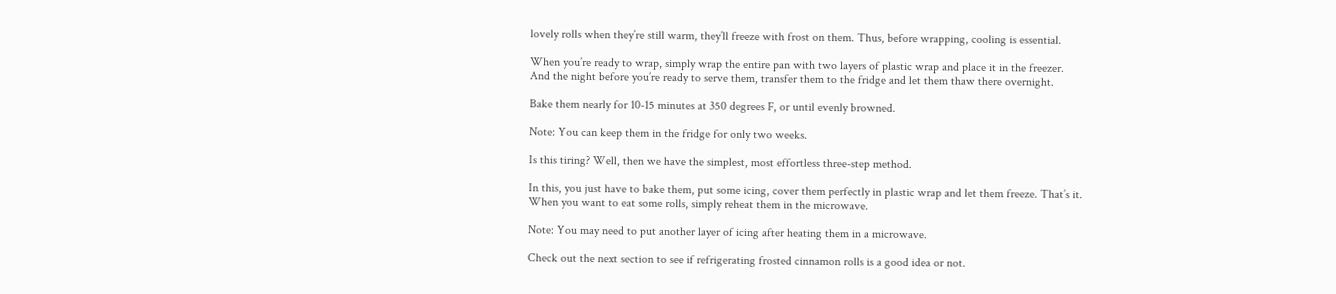lovely rolls when they’re still warm, they’ll freeze with frost on them. Thus, before wrapping, cooling is essential.

When you’re ready to wrap, simply wrap the entire pan with two layers of plastic wrap and place it in the freezer. And the night before you’re ready to serve them, transfer them to the fridge and let them thaw there overnight.

Bake them nearly for 10-15 minutes at 350 degrees F, or until evenly browned.

Note: You can keep them in the fridge for only two weeks.

Is this tiring? Well, then we have the simplest, most effortless three-step method.

In this, you just have to bake them, put some icing, cover them perfectly in plastic wrap and let them freeze. That’s it. When you want to eat some rolls, simply reheat them in the microwave.

Note: You may need to put another layer of icing after heating them in a microwave.

Check out the next section to see if refrigerating frosted cinnamon rolls is a good idea or not.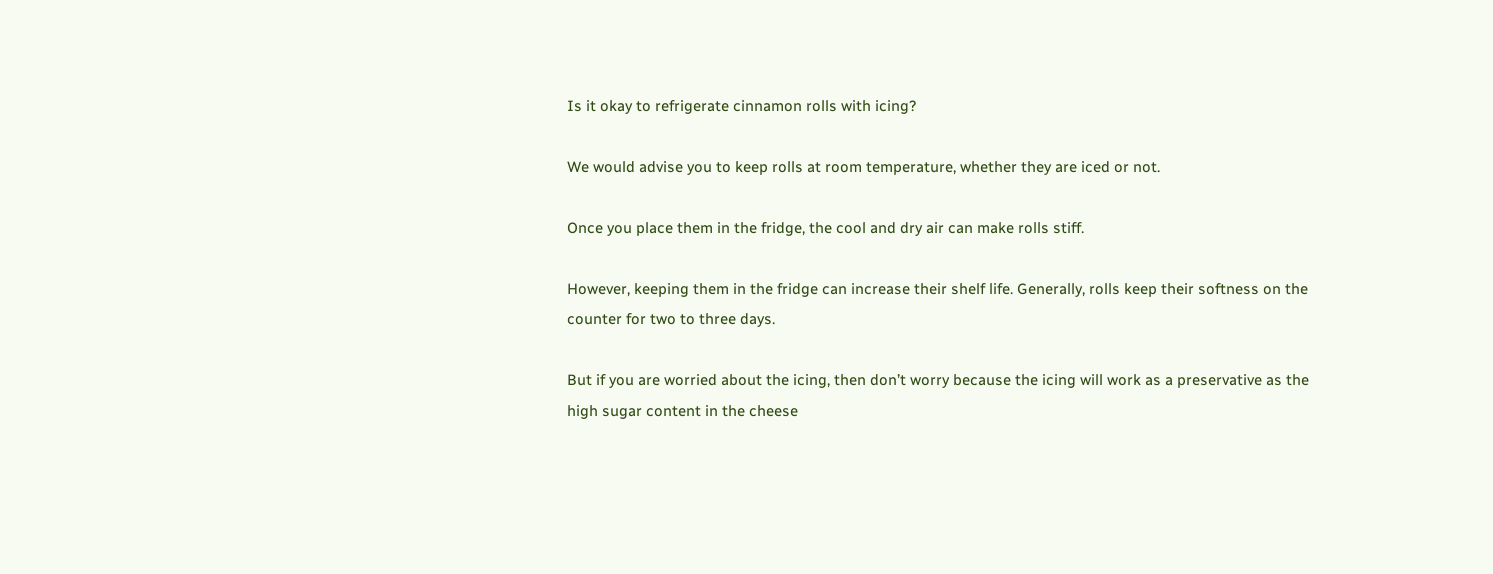Is it okay to refrigerate cinnamon rolls with icing?

We would advise you to keep rolls at room temperature, whether they are iced or not.

Once you place them in the fridge, the cool and dry air can make rolls stiff.

However, keeping them in the fridge can increase their shelf life. Generally, rolls keep their softness on the counter for two to three days.

But if you are worried about the icing, then don’t worry because the icing will work as a preservative as the high sugar content in the cheese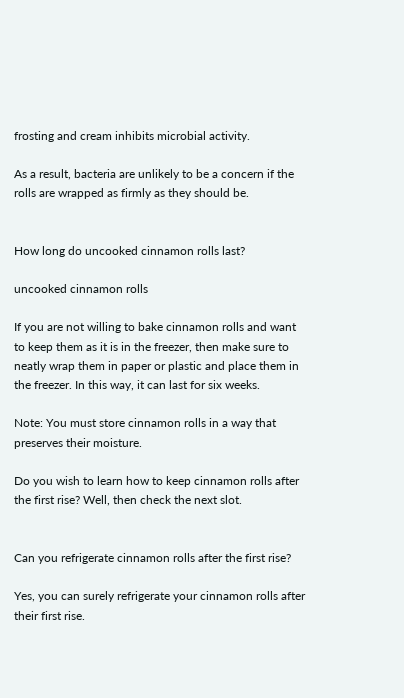frosting and cream inhibits microbial activity.

As a result, bacteria are unlikely to be a concern if the rolls are wrapped as firmly as they should be.


How long do uncooked cinnamon rolls last?

uncooked cinnamon rolls

If you are not willing to bake cinnamon rolls and want to keep them as it is in the freezer, then make sure to neatly wrap them in paper or plastic and place them in the freezer. In this way, it can last for six weeks.

Note: You must store cinnamon rolls in a way that preserves their moisture.

Do you wish to learn how to keep cinnamon rolls after the first rise? Well, then check the next slot.


Can you refrigerate cinnamon rolls after the first rise?

Yes, you can surely refrigerate your cinnamon rolls after their first rise.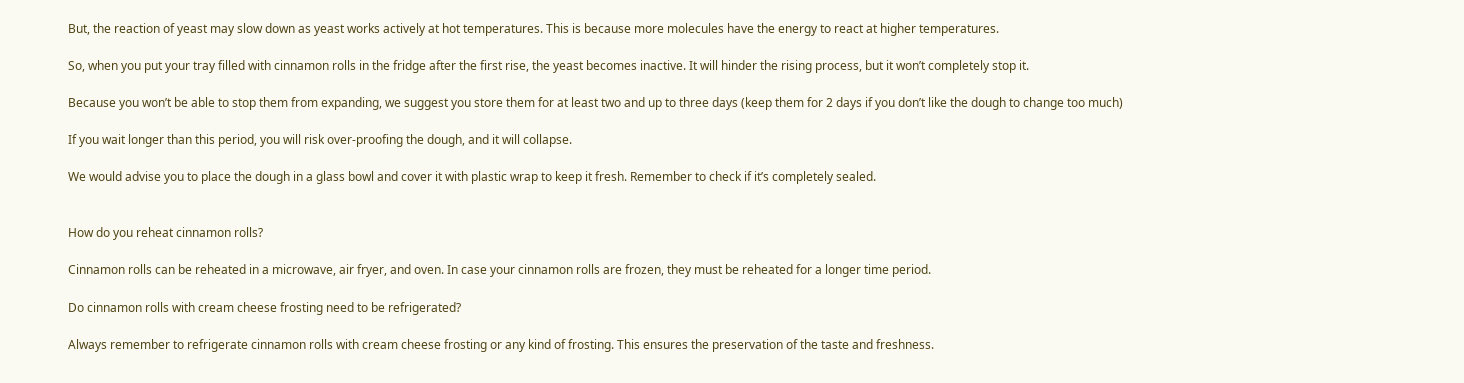But, the reaction of yeast may slow down as yeast works actively at hot temperatures. This is because more molecules have the energy to react at higher temperatures.

So, when you put your tray filled with cinnamon rolls in the fridge after the first rise, the yeast becomes inactive. It will hinder the rising process, but it won’t completely stop it.

Because you won’t be able to stop them from expanding, we suggest you store them for at least two and up to three days (keep them for 2 days if you don’t like the dough to change too much)

If you wait longer than this period, you will risk over-proofing the dough, and it will collapse.

We would advise you to place the dough in a glass bowl and cover it with plastic wrap to keep it fresh. Remember to check if it’s completely sealed.


How do you reheat cinnamon rolls?

Cinnamon rolls can be reheated in a microwave, air fryer, and oven. In case your cinnamon rolls are frozen, they must be reheated for a longer time period.

Do cinnamon rolls with cream cheese frosting need to be refrigerated?

Always remember to refrigerate cinnamon rolls with cream cheese frosting or any kind of frosting. This ensures the preservation of the taste and freshness.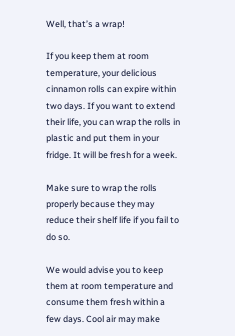Well, that’s a wrap!

If you keep them at room temperature, your delicious cinnamon rolls can expire within two days. If you want to extend their life, you can wrap the rolls in plastic and put them in your fridge. It will be fresh for a week.

Make sure to wrap the rolls properly because they may reduce their shelf life if you fail to do so.

We would advise you to keep them at room temperature and consume them fresh within a few days. Cool air may make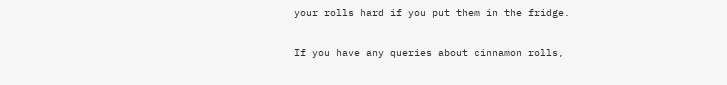your rolls hard if you put them in the fridge.

If you have any queries about cinnamon rolls,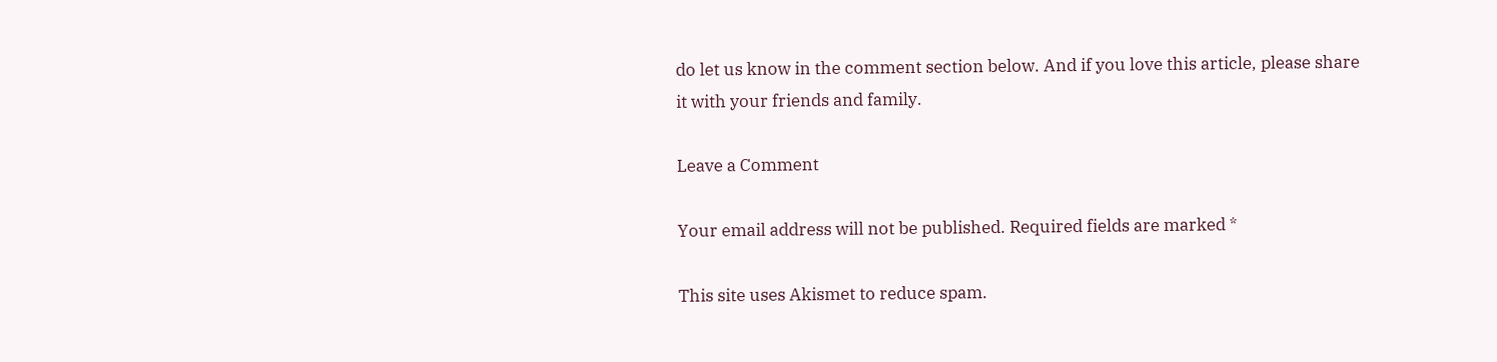do let us know in the comment section below. And if you love this article, please share it with your friends and family.

Leave a Comment

Your email address will not be published. Required fields are marked *

This site uses Akismet to reduce spam.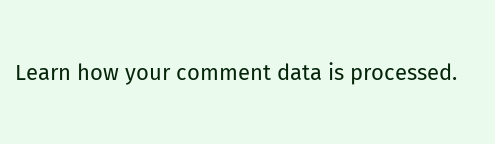Learn how your comment data is processed.